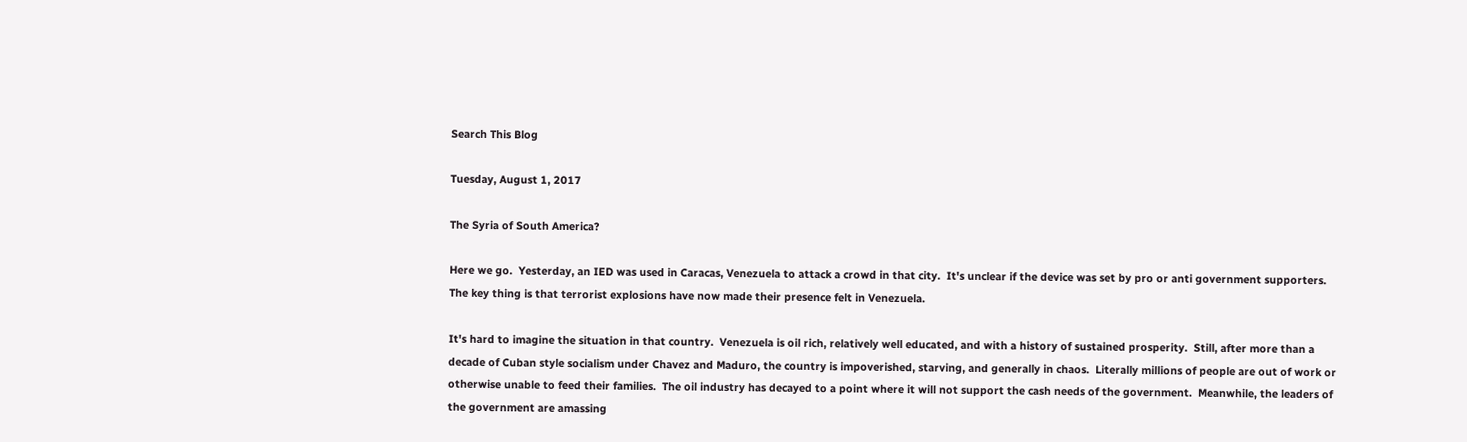Search This Blog

Tuesday, August 1, 2017

The Syria of South America?

Here we go.  Yesterday, an IED was used in Caracas, Venezuela to attack a crowd in that city.  It's unclear if the device was set by pro or anti government supporters.  The key thing is that terrorist explosions have now made their presence felt in Venezuela.

It's hard to imagine the situation in that country.  Venezuela is oil rich, relatively well educated, and with a history of sustained prosperity.  Still, after more than a decade of Cuban style socialism under Chavez and Maduro, the country is impoverished, starving, and generally in chaos.  Literally millions of people are out of work or otherwise unable to feed their families.  The oil industry has decayed to a point where it will not support the cash needs of the government.  Meanwhile, the leaders of the government are amassing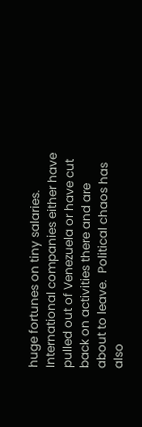huge fortunes on tiny salaries.  International companies either have pulled out of Venezuela or have cut back on activities there and are about to leave.  Political chaos has also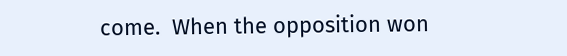come.  When the opposition won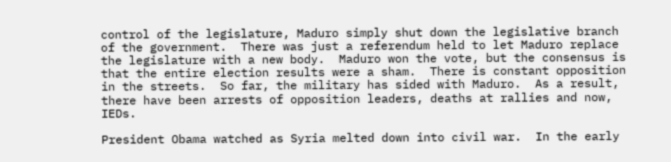control of the legislature, Maduro simply shut down the legislative branch of the government.  There was just a referendum held to let Maduro replace the legislature with a new body.  Maduro won the vote, but the consensus is that the entire election results were a sham.  There is constant opposition in the streets.  So far, the military has sided with Maduro.  As a result, there have been arrests of opposition leaders, deaths at rallies and now, IEDs.

President Obama watched as Syria melted down into civil war.  In the early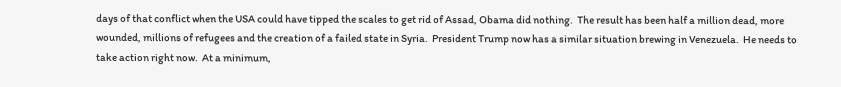days of that conflict when the USA could have tipped the scales to get rid of Assad, Obama did nothing.  The result has been half a million dead, more wounded, millions of refugees and the creation of a failed state in Syria.  President Trump now has a similar situation brewing in Venezuela.  He needs to take action right now.  At a minimum,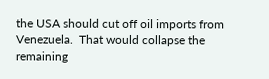the USA should cut off oil imports from Venezuela.  That would collapse the remaining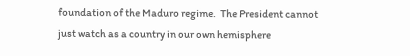foundation of the Maduro regime.  The President cannot just watch as a country in our own hemisphere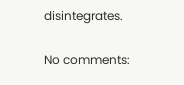disintegrates.

No comments: